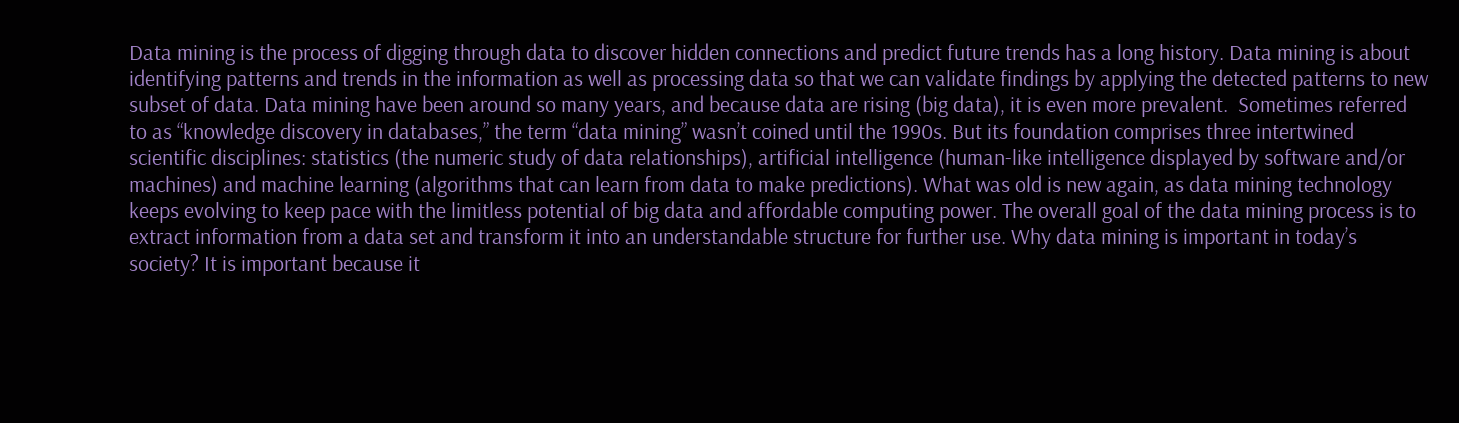Data mining is the process of digging through data to discover hidden connections and predict future trends has a long history. Data mining is about identifying patterns and trends in the information as well as processing data so that we can validate findings by applying the detected patterns to new subset of data. Data mining have been around so many years, and because data are rising (big data), it is even more prevalent.  Sometimes referred to as “knowledge discovery in databases,” the term “data mining” wasn’t coined until the 1990s. But its foundation comprises three intertwined scientific disciplines: statistics (the numeric study of data relationships), artificial intelligence (human-like intelligence displayed by software and/or machines) and machine learning (algorithms that can learn from data to make predictions). What was old is new again, as data mining technology keeps evolving to keep pace with the limitless potential of big data and affordable computing power. The overall goal of the data mining process is to extract information from a data set and transform it into an understandable structure for further use. Why data mining is important in today’s society? It is important because it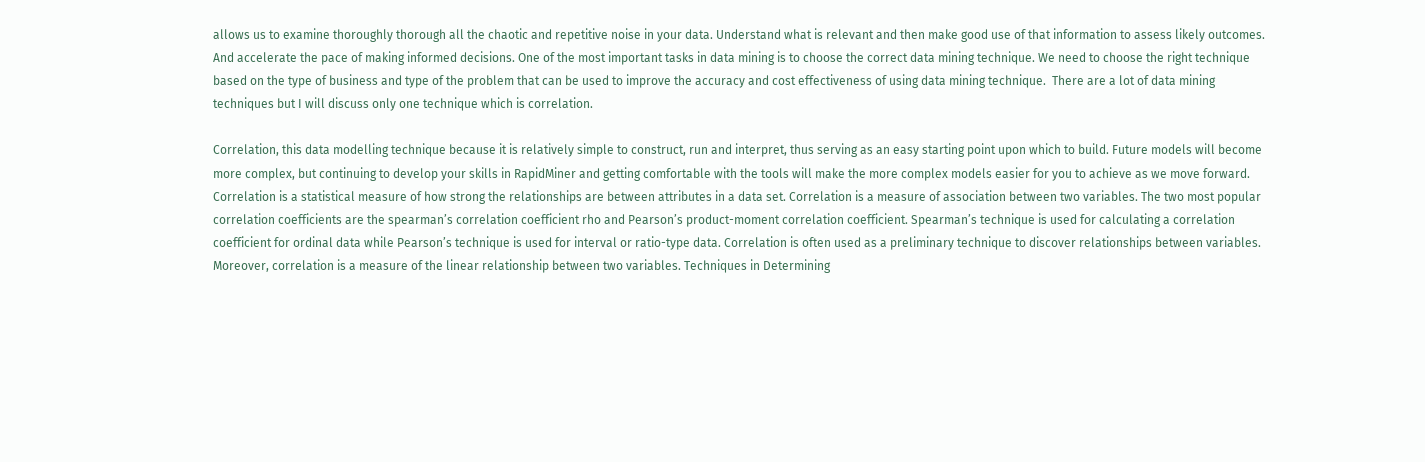allows us to examine thoroughly thorough all the chaotic and repetitive noise in your data. Understand what is relevant and then make good use of that information to assess likely outcomes. And accelerate the pace of making informed decisions. One of the most important tasks in data mining is to choose the correct data mining technique. We need to choose the right technique based on the type of business and type of the problem that can be used to improve the accuracy and cost effectiveness of using data mining technique.  There are a lot of data mining techniques but I will discuss only one technique which is correlation.

Correlation, this data modelling technique because it is relatively simple to construct, run and interpret, thus serving as an easy starting point upon which to build. Future models will become more complex, but continuing to develop your skills in RapidMiner and getting comfortable with the tools will make the more complex models easier for you to achieve as we move forward. Correlation is a statistical measure of how strong the relationships are between attributes in a data set. Correlation is a measure of association between two variables. The two most popular correlation coefficients are the spearman’s correlation coefficient rho and Pearson’s product-moment correlation coefficient. Spearman’s technique is used for calculating a correlation coefficient for ordinal data while Pearson’s technique is used for interval or ratio-type data. Correlation is often used as a preliminary technique to discover relationships between variables. Moreover, correlation is a measure of the linear relationship between two variables. Techniques in Determining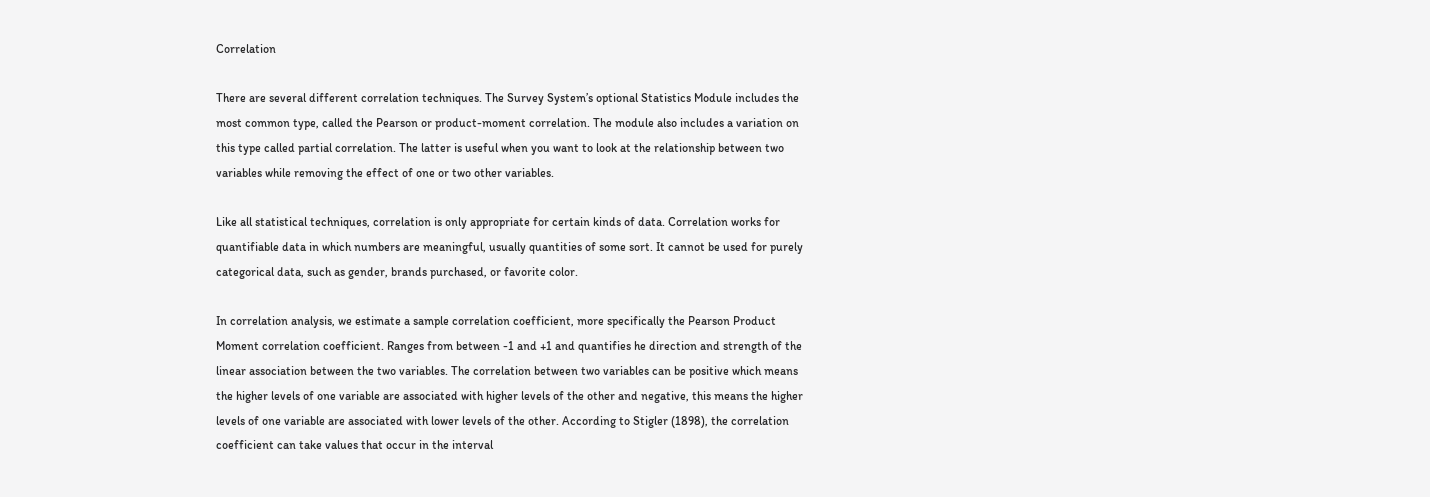Correlation

There are several different correlation techniques. The Survey System’s optional Statistics Module includes the most common type, called the Pearson or product-moment correlation. The module also includes a variation on this type called partial correlation. The latter is useful when you want to look at the relationship between two variables while removing the effect of one or two other variables.

Like all statistical techniques, correlation is only appropriate for certain kinds of data. Correlation works for quantifiable data in which numbers are meaningful, usually quantities of some sort. It cannot be used for purely categorical data, such as gender, brands purchased, or favorite color.

In correlation analysis, we estimate a sample correlation coefficient, more specifically the Pearson Product Moment correlation coefficient. Ranges from between -1 and +1 and quantifies he direction and strength of the linear association between the two variables. The correlation between two variables can be positive which means the higher levels of one variable are associated with higher levels of the other and negative, this means the higher levels of one variable are associated with lower levels of the other. According to Stigler (1898), the correlation coefficient can take values that occur in the interval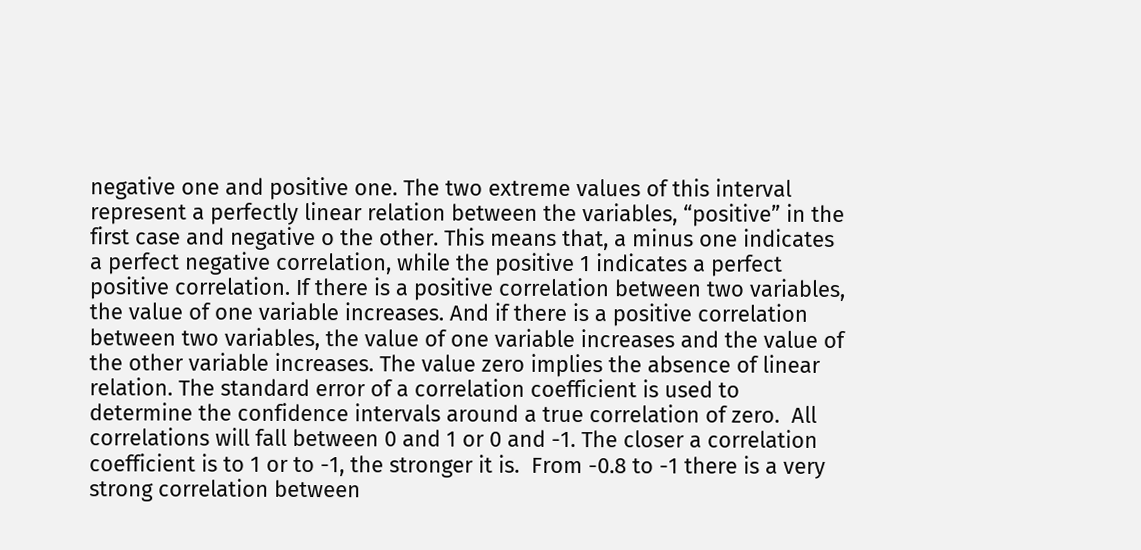negative one and positive one. The two extreme values of this interval represent a perfectly linear relation between the variables, “positive” in the first case and negative o the other. This means that, a minus one indicates a perfect negative correlation, while the positive 1 indicates a perfect positive correlation. If there is a positive correlation between two variables, the value of one variable increases. And if there is a positive correlation between two variables, the value of one variable increases and the value of the other variable increases. The value zero implies the absence of linear relation. The standard error of a correlation coefficient is used to determine the confidence intervals around a true correlation of zero.  All correlations will fall between 0 and 1 or 0 and -1. The closer a correlation coefficient is to 1 or to -1, the stronger it is.  From -0.8 to -1 there is a very strong correlation between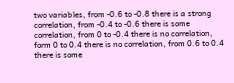two variables, from -0.6 to -0.8 there is a strong correlation, from -0.4 to -0.6 there is some correlation, from 0 to -0.4 there is no correlation, form 0 to 0.4 there is no correlation, from 0.6 to 0.4 there is some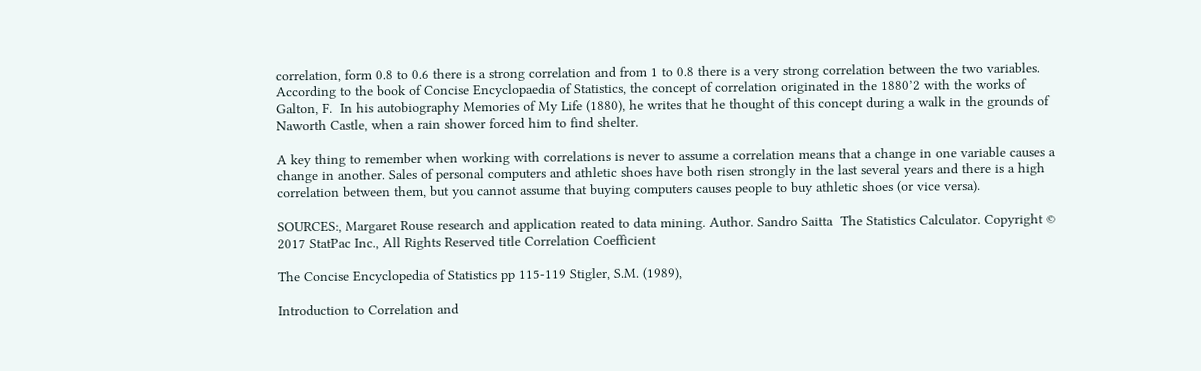correlation, form 0.8 to 0.6 there is a strong correlation and from 1 to 0.8 there is a very strong correlation between the two variables. According to the book of Concise Encyclopaedia of Statistics, the concept of correlation originated in the 1880’2 with the works of Galton, F.  In his autobiography Memories of My Life (1880), he writes that he thought of this concept during a walk in the grounds of Naworth Castle, when a rain shower forced him to find shelter.

A key thing to remember when working with correlations is never to assume a correlation means that a change in one variable causes a change in another. Sales of personal computers and athletic shoes have both risen strongly in the last several years and there is a high correlation between them, but you cannot assume that buying computers causes people to buy athletic shoes (or vice versa).

SOURCES:, Margaret Rouse research and application reated to data mining. Author. Sandro Saitta  The Statistics Calculator. Copyright © 2017 StatPac Inc., All Rights Reserved title Correlation Coefficient

The Concise Encyclopedia of Statistics pp 115-119 Stigler, S.M. (1989),

Introduction to Correlation and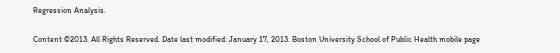Regression Analysis.

Content ©2013. All Rights Reserved. Date last modified: January 17, 2013. Boston University School of Public Health mobile page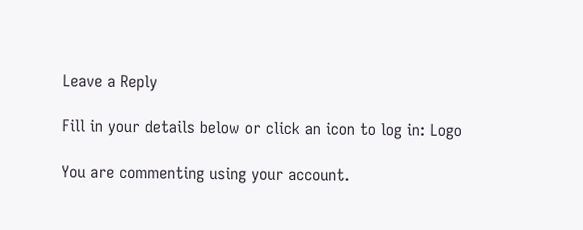Leave a Reply

Fill in your details below or click an icon to log in: Logo

You are commenting using your account.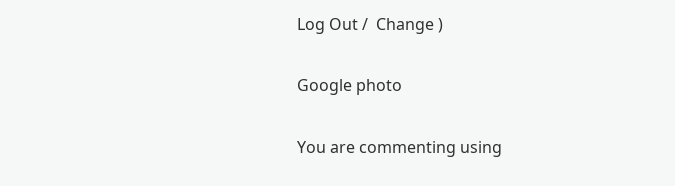Log Out /  Change )

Google photo

You are commenting using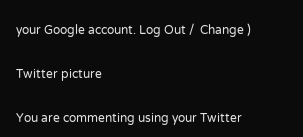your Google account. Log Out /  Change )

Twitter picture

You are commenting using your Twitter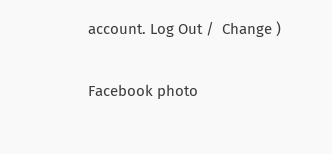account. Log Out /  Change )

Facebook photo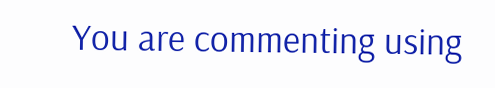You are commenting using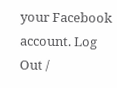your Facebook account. Log Out /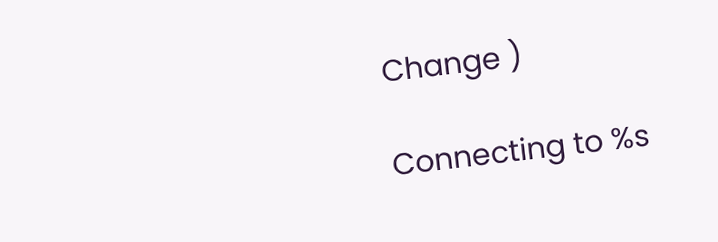Change )

Connecting to %s